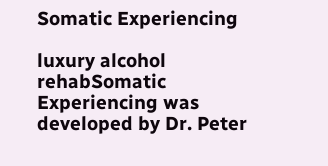Somatic Experiencing

luxury alcohol rehabSomatic Experiencing was developed by Dr. Peter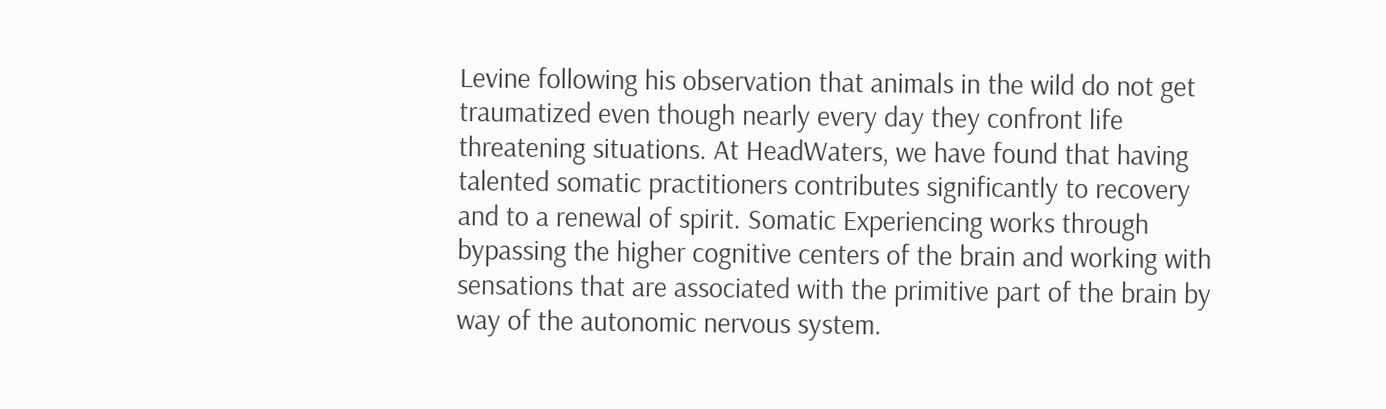Levine following his observation that animals in the wild do not get traumatized even though nearly every day they confront life threatening situations. At HeadWaters, we have found that having talented somatic practitioners contributes significantly to recovery and to a renewal of spirit. Somatic Experiencing works through bypassing the higher cognitive centers of the brain and working with sensations that are associated with the primitive part of the brain by way of the autonomic nervous system.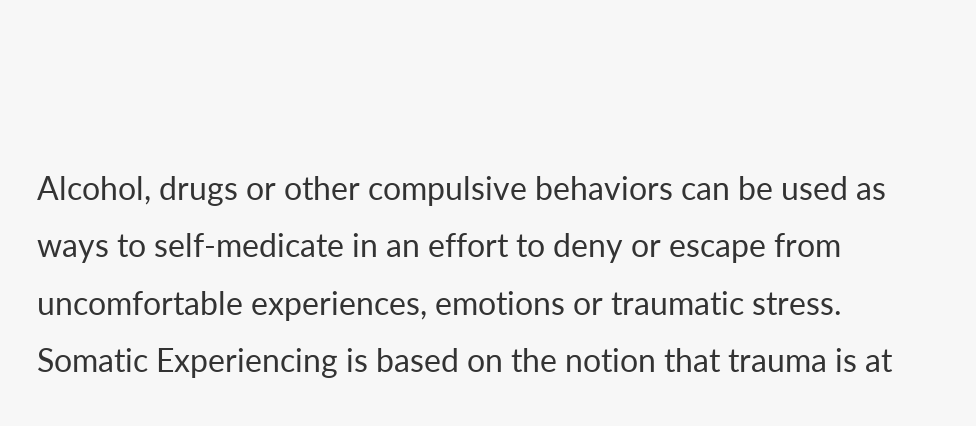Alcohol, drugs or other compulsive behaviors can be used as ways to self-medicate in an effort to deny or escape from uncomfortable experiences, emotions or traumatic stress. Somatic Experiencing is based on the notion that trauma is at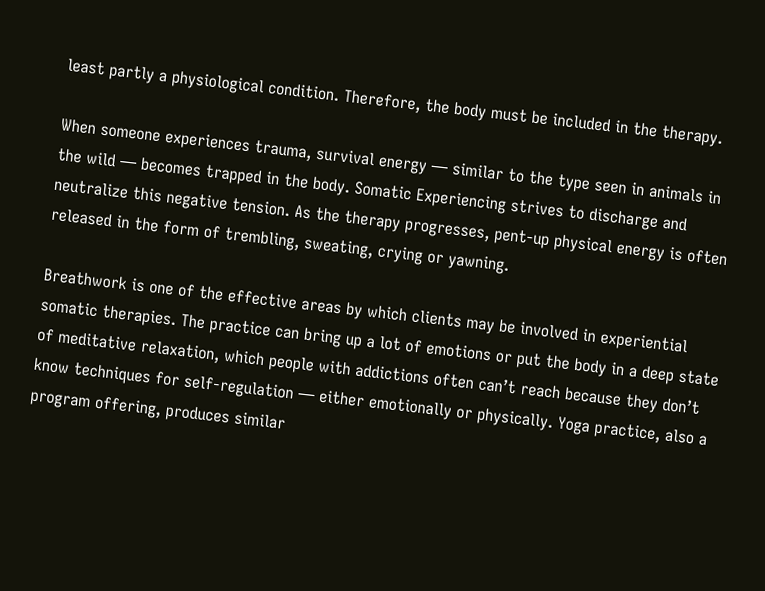least partly a physiological condition. Therefore, the body must be included in the therapy.

When someone experiences trauma, survival energy — similar to the type seen in animals in the wild — becomes trapped in the body. Somatic Experiencing strives to discharge and neutralize this negative tension. As the therapy progresses, pent-up physical energy is often released in the form of trembling, sweating, crying or yawning.

Breathwork is one of the effective areas by which clients may be involved in experiential somatic therapies. The practice can bring up a lot of emotions or put the body in a deep state of meditative relaxation, which people with addictions often can’t reach because they don’t know techniques for self-regulation — either emotionally or physically. Yoga practice, also a program offering, produces similar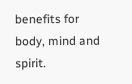benefits for body, mind and spirit.